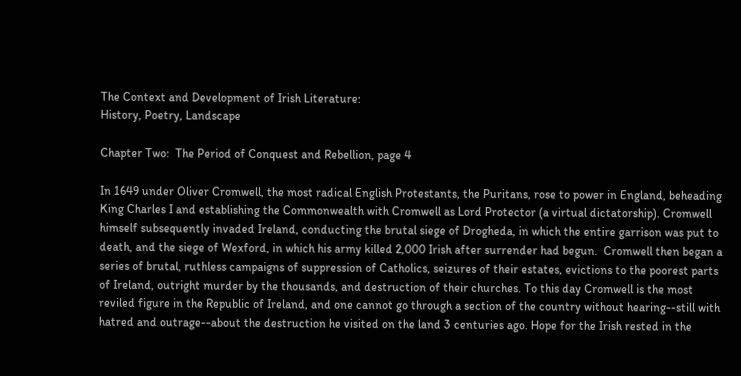The Context and Development of Irish Literature:
History, Poetry, Landscape

Chapter Two:  The Period of Conquest and Rebellion, page 4

In 1649 under Oliver Cromwell, the most radical English Protestants, the Puritans, rose to power in England, beheading King Charles I and establishing the Commonwealth with Cromwell as Lord Protector (a virtual dictatorship). Cromwell himself subsequently invaded Ireland, conducting the brutal siege of Drogheda, in which the entire garrison was put to death, and the siege of Wexford, in which his army killed 2,000 Irish after surrender had begun.  Cromwell then began a series of brutal, ruthless campaigns of suppression of Catholics, seizures of their estates, evictions to the poorest parts of Ireland, outright murder by the thousands, and destruction of their churches. To this day Cromwell is the most reviled figure in the Republic of Ireland, and one cannot go through a section of the country without hearing--still with hatred and outrage--about the destruction he visited on the land 3 centuries ago. Hope for the Irish rested in the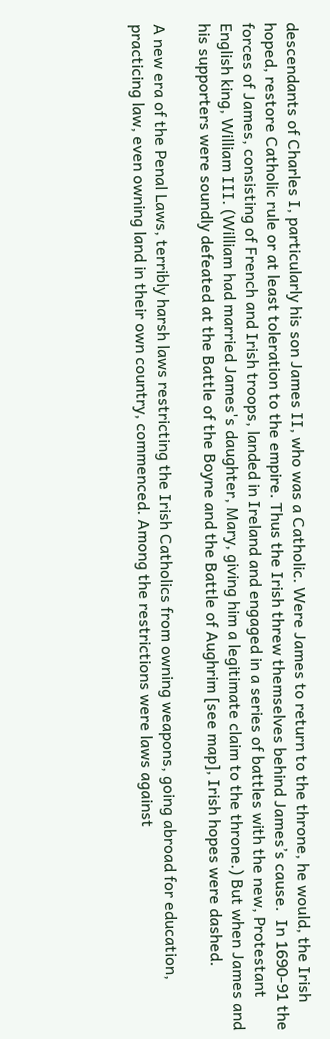descendants of Charles I, particularly his son James II, who was a Catholic. Were James to return to the throne, he would, the Irish hoped, restore Catholic rule or at least toleration to the empire. Thus the Irish threw themselves behind James’s cause.  In 1690-91 the forces of James, consisting of French and Irish troops, landed in Ireland and engaged in a series of battles with the new, Protestant English king, William III. (William had married James's daughter, Mary, giving him a legitimate claim to the throne.) But when James and his supporters were soundly defeated at the Battle of the Boyne and the Battle of Aughrim [see map], Irish hopes were dashed.

A new era of the Penal Laws, terribly harsh laws restricting the Irish Catholics from owning weapons, going abroad for education, practicing law, even owning land in their own country, commenced. Among the restrictions were laws against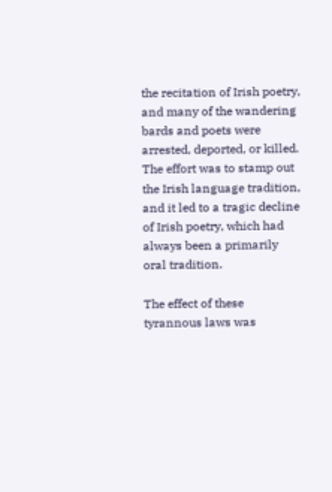the recitation of Irish poetry, and many of the wandering bards and poets were arrested, deported, or killed. The effort was to stamp out the Irish language tradition, and it led to a tragic decline of Irish poetry, which had always been a primarily oral tradition.

The effect of these tyrannous laws was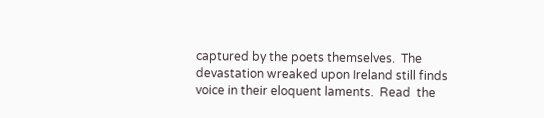captured by the poets themselves.  The devastation wreaked upon Ireland still finds voice in their eloquent laments.  Read  the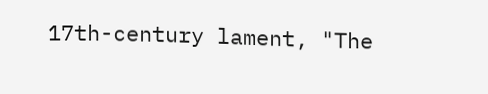17th-century lament, "The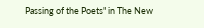Passing of the Poets" in The New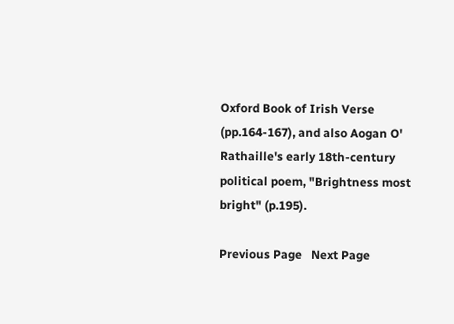Oxford Book of Irish Verse (pp.164-167), and also Aogan O' Rathaille's early 18th-century political poem, "Brightness most bright" (p.195).

Previous Page   Next Page